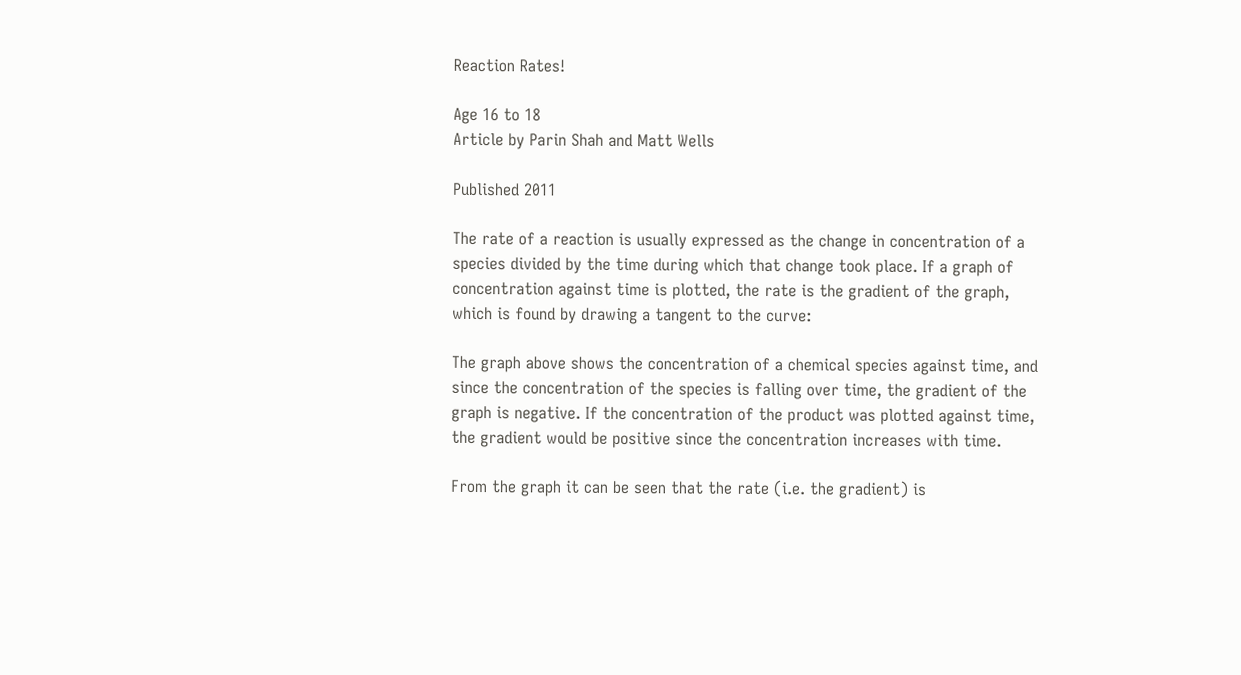Reaction Rates!

Age 16 to 18
Article by Parin Shah and Matt Wells

Published 2011

The rate of a reaction is usually expressed as the change in concentration of a species divided by the time during which that change took place. If a graph of concentration against time is plotted, the rate is the gradient of the graph, which is found by drawing a tangent to the curve:

The graph above shows the concentration of a chemical species against time, and since the concentration of the species is falling over time, the gradient of the graph is negative. If the concentration of the product was plotted against time, the gradient would be positive since the concentration increases with time.

From the graph it can be seen that the rate (i.e. the gradient) is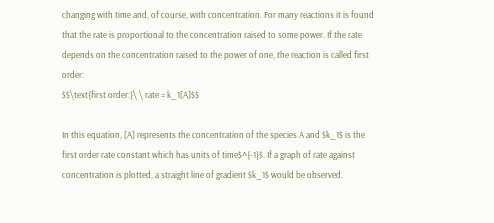changing with time and, of course, with concentration. For many reactions it is found that the rate is proportional to the concentration raised to some power. If the rate depends on the concentration raised to the power of one, the reaction is called first order:
$$\text{first order:}\ \ rate = k_1[A]$$

In this equation, [A] represents the concentration of the species A and $k_1$ is the first order rate constant which has units of time$^{-1}$. If a graph of rate against concentration is plotted, a straight line of gradient $k_1$ would be observed.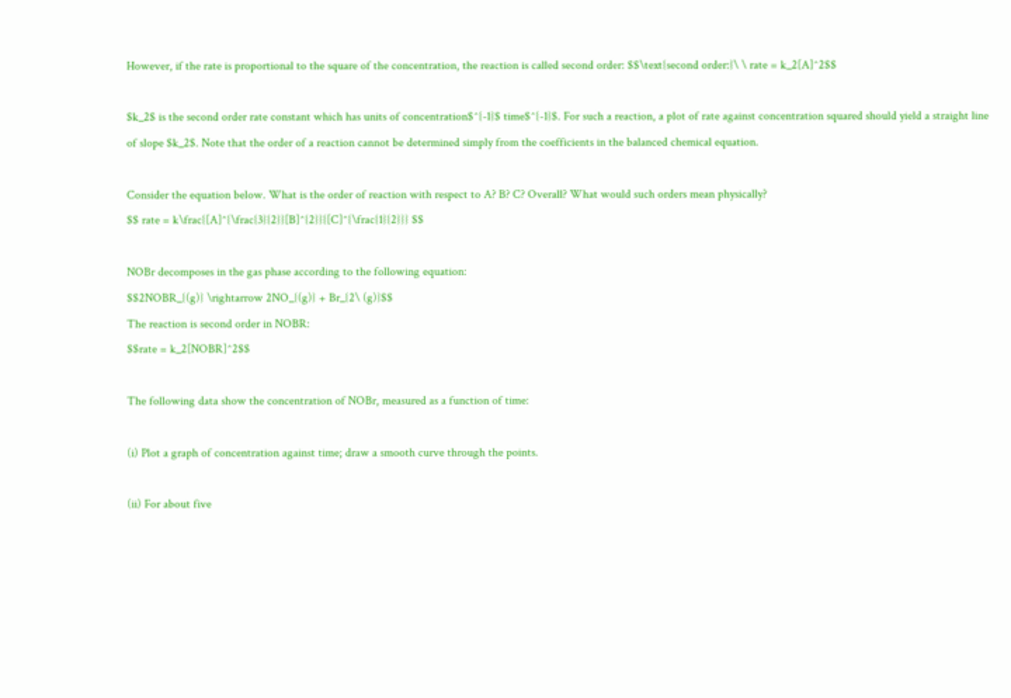However, if the rate is proportional to the square of the concentration, the reaction is called second order: $$\text{second order:}\ \ rate = k_2[A]^2$$

$k_2$ is the second order rate constant which has units of concentration$^{-1}$ time$^{-1}$. For such a reaction, a plot of rate against concentration squared should yield a straight line of slope $k_2$. Note that the order of a reaction cannot be determined simply from the coefficients in the balanced chemical equation.

Consider the equation below. What is the order of reaction with respect to A? B? C? Overall? What would such orders mean physically?
$$ rate = k\frac{[A]^{\frac{3}{2}}[B]^{2}}{[C]^{\frac{1}{2}}} $$

NOBr decomposes in the gas phase according to the following equation:
$$2NOBR_{(g)} \rightarrow 2NO_{(g)} + Br_{2\ (g)}$$
The reaction is second order in NOBR:
$$rate = k_2[NOBR]^2$$

The following data show the concentration of NOBr, measured as a function of time:

(i) Plot a graph of concentration against time; draw a smooth curve through the points.

(ii) For about five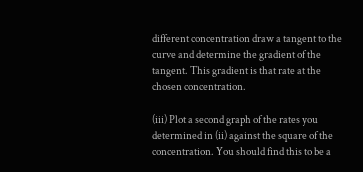different concentration draw a tangent to the curve and determine the gradient of the tangent. This gradient is that rate at the chosen concentration.

(iii) Plot a second graph of the rates you determined in (ii) against the square of the concentration. You should find this to be a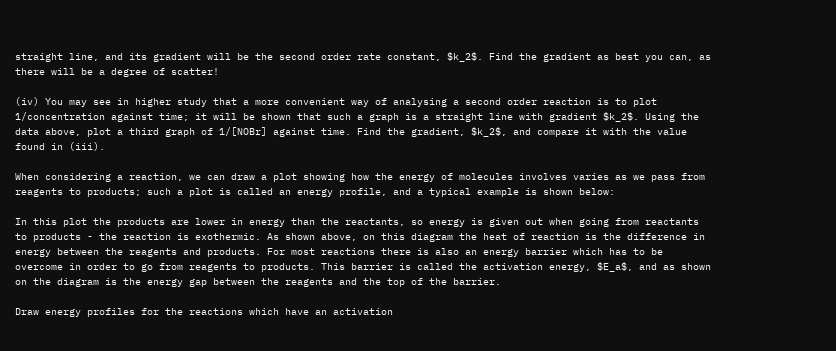straight line, and its gradient will be the second order rate constant, $k_2$. Find the gradient as best you can, as there will be a degree of scatter!

(iv) You may see in higher study that a more convenient way of analysing a second order reaction is to plot 1/concentration against time; it will be shown that such a graph is a straight line with gradient $k_2$. Using the data above, plot a third graph of 1/[NOBr] against time. Find the gradient, $k_2$, and compare it with the value found in (iii).

When considering a reaction, we can draw a plot showing how the energy of molecules involves varies as we pass from reagents to products; such a plot is called an energy profile, and a typical example is shown below:

In this plot the products are lower in energy than the reactants, so energy is given out when going from reactants to products - the reaction is exothermic. As shown above, on this diagram the heat of reaction is the difference in energy between the reagents and products. For most reactions there is also an energy barrier which has to be overcome in order to go from reagents to products. This barrier is called the activation energy, $E_a$, and as shown on the diagram is the energy gap between the reagents and the top of the barrier.

Draw energy profiles for the reactions which have an activation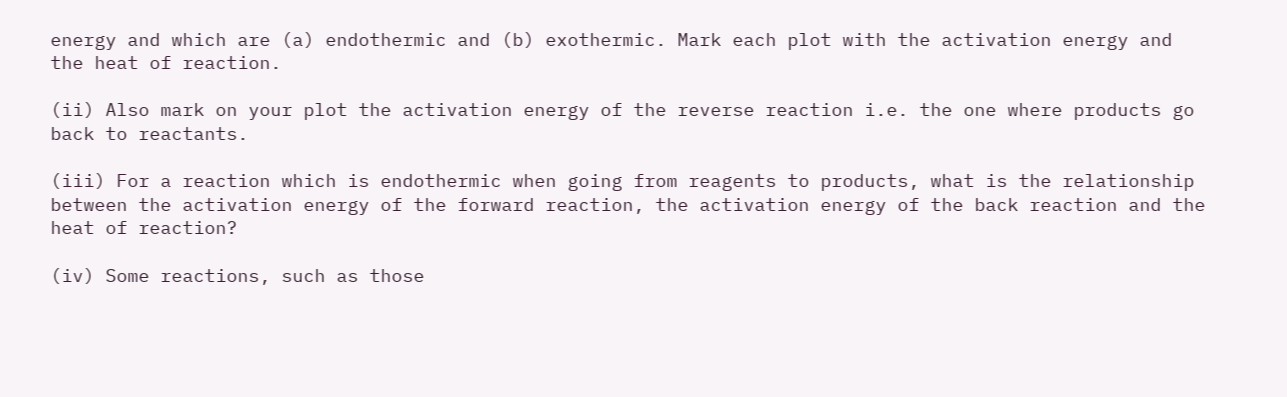energy and which are (a) endothermic and (b) exothermic. Mark each plot with the activation energy and the heat of reaction.

(ii) Also mark on your plot the activation energy of the reverse reaction i.e. the one where products go back to reactants.

(iii) For a reaction which is endothermic when going from reagents to products, what is the relationship between the activation energy of the forward reaction, the activation energy of the back reaction and the heat of reaction?

(iv) Some reactions, such as those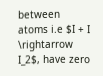between atoms i.e $I + I \rightarrow I_2$, have zero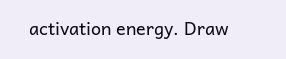activation energy. Draw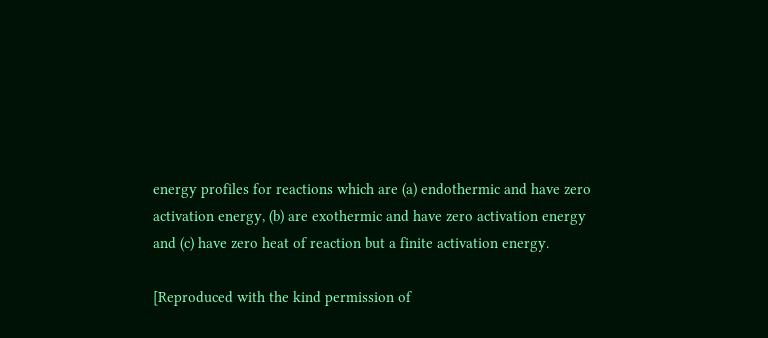energy profiles for reactions which are (a) endothermic and have zero activation energy, (b) are exothermic and have zero activation energy and (c) have zero heat of reaction but a finite activation energy.

[Reproduced with the kind permission of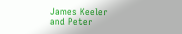James Keeler and Peter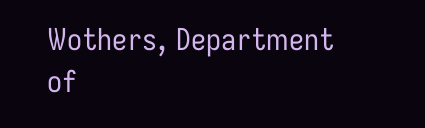Wothers, Department of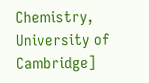Chemistry, University of Cambridge]